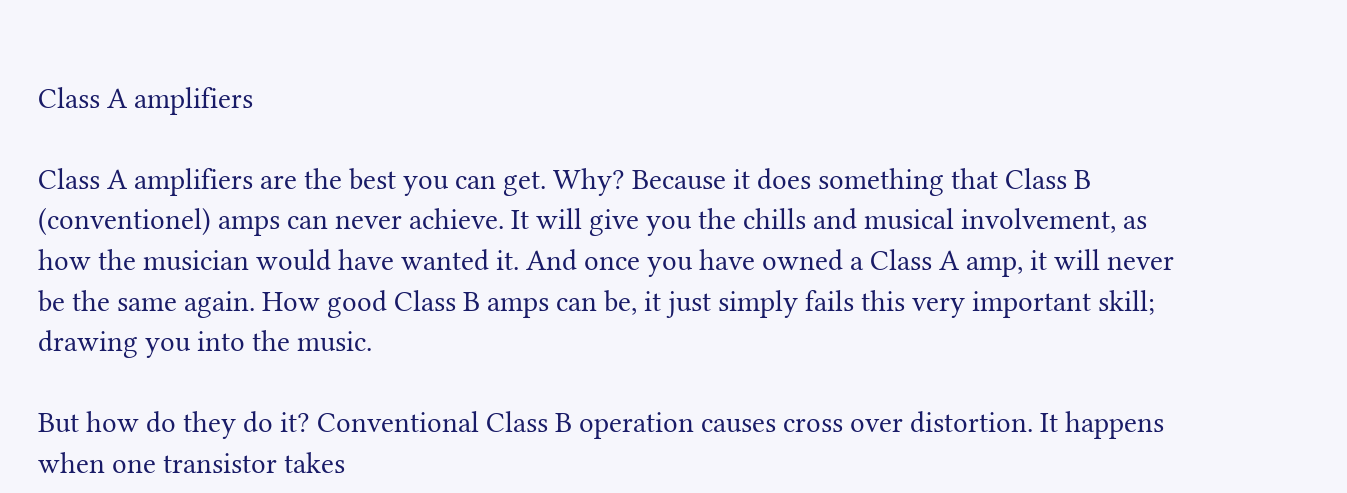Class A amplifiers

Class A amplifiers are the best you can get. Why? Because it does something that Class B (conventionel) amps can never achieve. It will give you the chills and musical involvement, as how the musician would have wanted it. And once you have owned a Class A amp, it will never be the same again. How good Class B amps can be, it just simply fails this very important skill; drawing you into the music.

But how do they do it? Conventional Class B operation causes cross over distortion. It happens when one transistor takes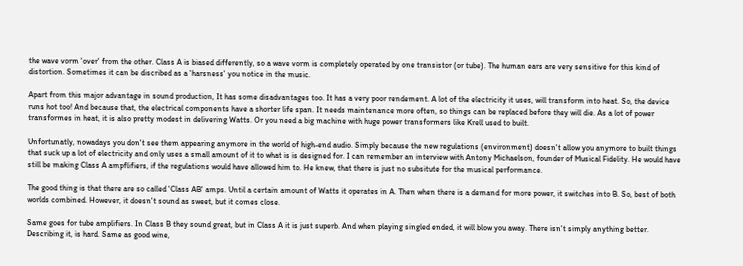the wave vorm 'over' from the other. Class A is biased differently, so a wave vorm is completely operated by one transistor (or tube). The human ears are very sensitive for this kind of distortion. Sometimes it can be discribed as a 'harsness' you notice in the music.

Apart from this major advantage in sound production, It has some disadvantages too. It has a very poor rendement. A lot of the electricity it uses, will transform into heat. So, the device runs hot too! And because that, the electrical components have a shorter life span. It needs maintenance more often, so things can be replaced before they will die. As a lot of power transformes in heat, it is also pretty modest in delivering Watts. Or you need a big machine with huge power transformers like Krell used to built.

Unfortunatly, nowadays you don't see them appearing anymore in the world of high-end audio. Simply because the new regulations (environment) doesn't allow you anymore to built things that suck up a lot of electricity and only uses a small amount of it to what is is designed for. I can remember an interview with Antony Michaelson, founder of Musical Fidelity. He would have still be making Class A ampflifiers, if the regulations would have allowed him to. He knew, that there is just no subsitute for the musical performance.

The good thing is that there are so called 'Class AB' amps. Until a certain amount of Watts it operates in A. Then when there is a demand for more power, it switches into B. So, best of both worlds combined. However, it doesn't sound as sweet, but it comes close.

Same goes for tube amplifiers. In Class B they sound great, but in Class A it is just superb. And when playing singled ended, it will blow you away. There isn't simply anything better. Describing it, is hard. Same as good wine,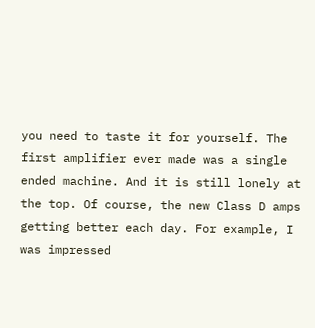you need to taste it for yourself. The first amplifier ever made was a single ended machine. And it is still lonely at the top. Of course, the new Class D amps getting better each day. For example, I was impressed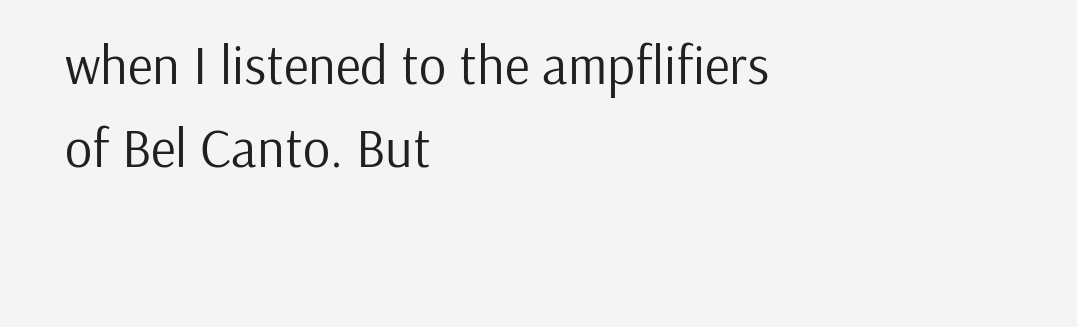when I listened to the ampflifiers of Bel Canto. But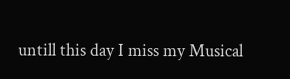untill this day I miss my Musical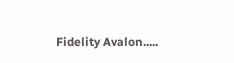Fidelity Avalon.....